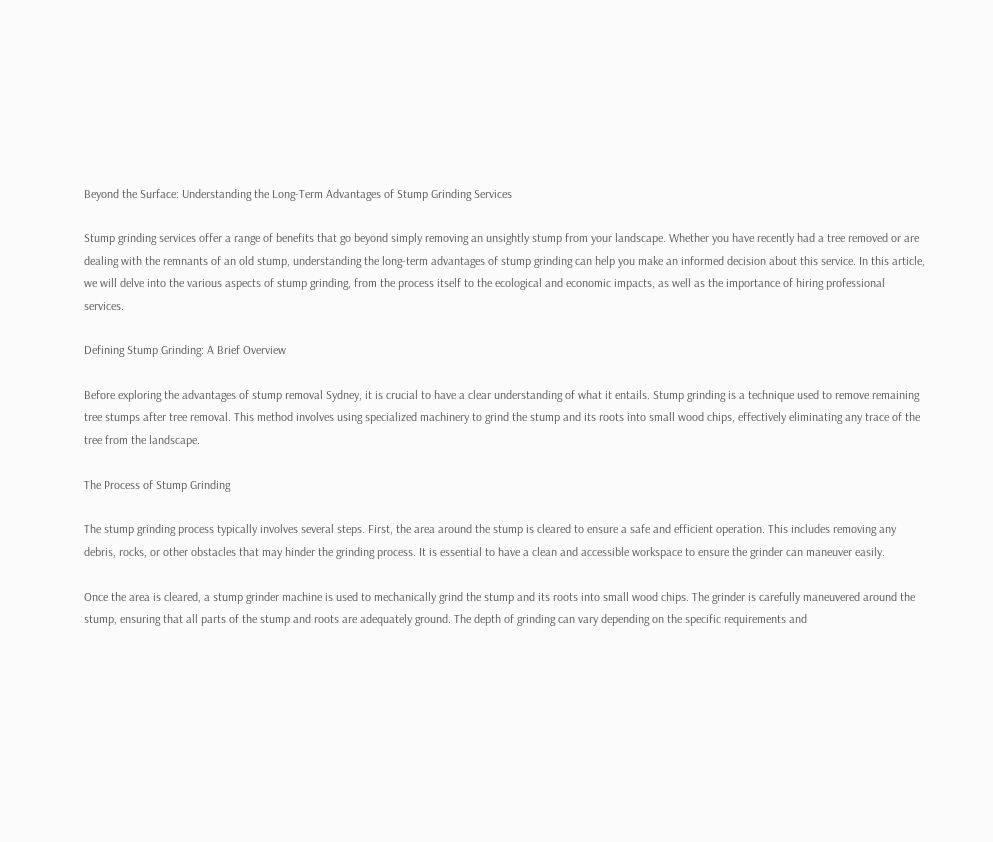Beyond the Surface: Understanding the Long-Term Advantages of Stump Grinding Services

Stump grinding services offer a range of benefits that go beyond simply removing an unsightly stump from your landscape. Whether you have recently had a tree removed or are dealing with the remnants of an old stump, understanding the long-term advantages of stump grinding can help you make an informed decision about this service. In this article, we will delve into the various aspects of stump grinding, from the process itself to the ecological and economic impacts, as well as the importance of hiring professional services.

Defining Stump Grinding: A Brief Overview

Before exploring the advantages of stump removal Sydney, it is crucial to have a clear understanding of what it entails. Stump grinding is a technique used to remove remaining tree stumps after tree removal. This method involves using specialized machinery to grind the stump and its roots into small wood chips, effectively eliminating any trace of the tree from the landscape.

The Process of Stump Grinding

The stump grinding process typically involves several steps. First, the area around the stump is cleared to ensure a safe and efficient operation. This includes removing any debris, rocks, or other obstacles that may hinder the grinding process. It is essential to have a clean and accessible workspace to ensure the grinder can maneuver easily.

Once the area is cleared, a stump grinder machine is used to mechanically grind the stump and its roots into small wood chips. The grinder is carefully maneuvered around the stump, ensuring that all parts of the stump and roots are adequately ground. The depth of grinding can vary depending on the specific requirements and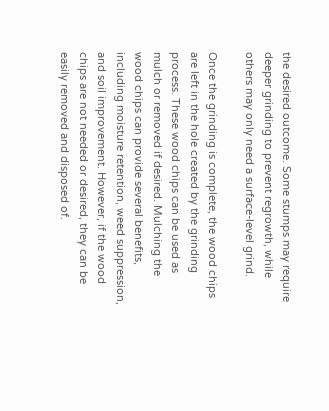the desired outcome. Some stumps may require deeper grinding to prevent regrowth, while others may only need a surface-level grind.

Once the grinding is complete, the wood chips are left in the hole created by the grinding process. These wood chips can be used as mulch or removed if desired. Mulching the wood chips can provide several benefits, including moisture retention, weed suppression, and soil improvement. However, if the wood chips are not needed or desired, they can be easily removed and disposed of.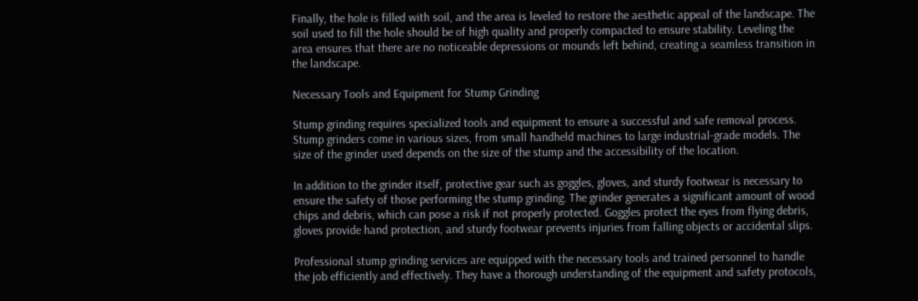Finally, the hole is filled with soil, and the area is leveled to restore the aesthetic appeal of the landscape. The soil used to fill the hole should be of high quality and properly compacted to ensure stability. Leveling the area ensures that there are no noticeable depressions or mounds left behind, creating a seamless transition in the landscape.

Necessary Tools and Equipment for Stump Grinding

Stump grinding requires specialized tools and equipment to ensure a successful and safe removal process. Stump grinders come in various sizes, from small handheld machines to large industrial-grade models. The size of the grinder used depends on the size of the stump and the accessibility of the location.

In addition to the grinder itself, protective gear such as goggles, gloves, and sturdy footwear is necessary to ensure the safety of those performing the stump grinding. The grinder generates a significant amount of wood chips and debris, which can pose a risk if not properly protected. Goggles protect the eyes from flying debris, gloves provide hand protection, and sturdy footwear prevents injuries from falling objects or accidental slips.

Professional stump grinding services are equipped with the necessary tools and trained personnel to handle the job efficiently and effectively. They have a thorough understanding of the equipment and safety protocols,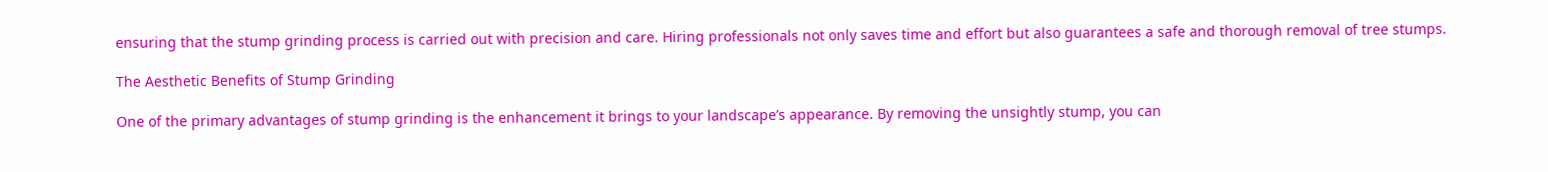ensuring that the stump grinding process is carried out with precision and care. Hiring professionals not only saves time and effort but also guarantees a safe and thorough removal of tree stumps.

The Aesthetic Benefits of Stump Grinding

One of the primary advantages of stump grinding is the enhancement it brings to your landscape’s appearance. By removing the unsightly stump, you can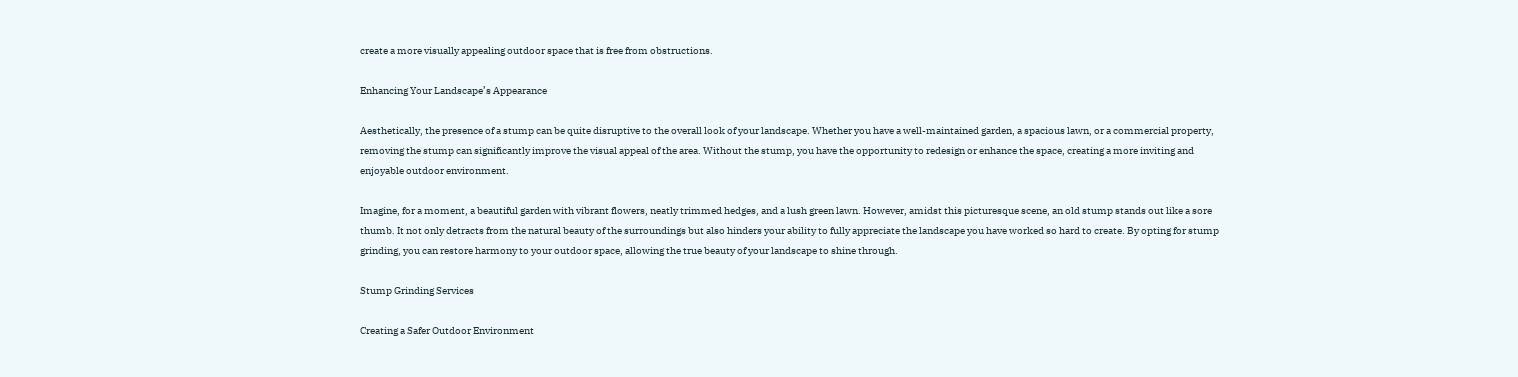create a more visually appealing outdoor space that is free from obstructions.

Enhancing Your Landscape’s Appearance

Aesthetically, the presence of a stump can be quite disruptive to the overall look of your landscape. Whether you have a well-maintained garden, a spacious lawn, or a commercial property, removing the stump can significantly improve the visual appeal of the area. Without the stump, you have the opportunity to redesign or enhance the space, creating a more inviting and enjoyable outdoor environment.

Imagine, for a moment, a beautiful garden with vibrant flowers, neatly trimmed hedges, and a lush green lawn. However, amidst this picturesque scene, an old stump stands out like a sore thumb. It not only detracts from the natural beauty of the surroundings but also hinders your ability to fully appreciate the landscape you have worked so hard to create. By opting for stump grinding, you can restore harmony to your outdoor space, allowing the true beauty of your landscape to shine through.

Stump Grinding Services

Creating a Safer Outdoor Environment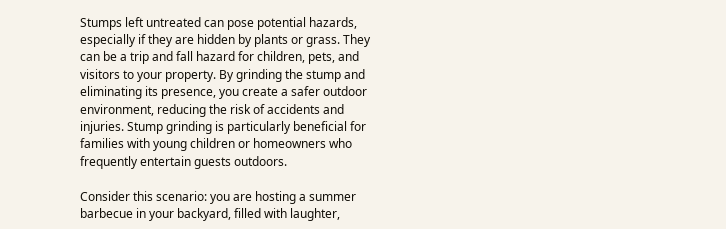Stumps left untreated can pose potential hazards, especially if they are hidden by plants or grass. They can be a trip and fall hazard for children, pets, and visitors to your property. By grinding the stump and eliminating its presence, you create a safer outdoor environment, reducing the risk of accidents and injuries. Stump grinding is particularly beneficial for families with young children or homeowners who frequently entertain guests outdoors.

Consider this scenario: you are hosting a summer barbecue in your backyard, filled with laughter,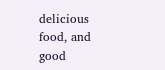delicious food, and good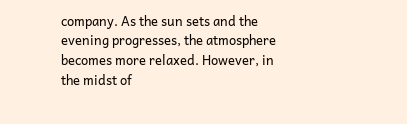company. As the sun sets and the evening progresses, the atmosphere becomes more relaxed. However, in the midst of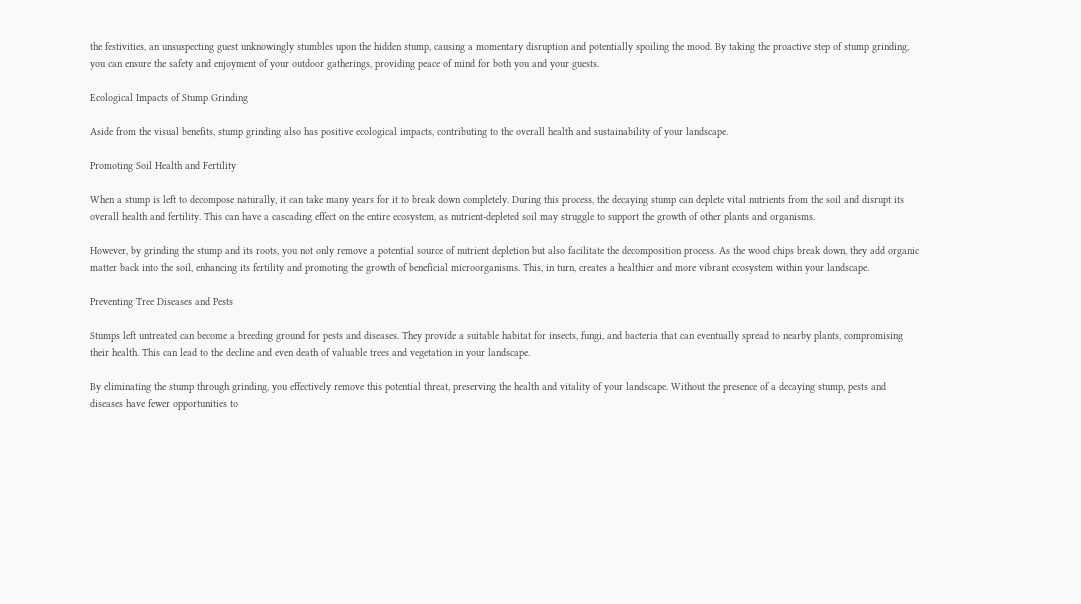the festivities, an unsuspecting guest unknowingly stumbles upon the hidden stump, causing a momentary disruption and potentially spoiling the mood. By taking the proactive step of stump grinding, you can ensure the safety and enjoyment of your outdoor gatherings, providing peace of mind for both you and your guests.

Ecological Impacts of Stump Grinding

Aside from the visual benefits, stump grinding also has positive ecological impacts, contributing to the overall health and sustainability of your landscape.

Promoting Soil Health and Fertility

When a stump is left to decompose naturally, it can take many years for it to break down completely. During this process, the decaying stump can deplete vital nutrients from the soil and disrupt its overall health and fertility. This can have a cascading effect on the entire ecosystem, as nutrient-depleted soil may struggle to support the growth of other plants and organisms.

However, by grinding the stump and its roots, you not only remove a potential source of nutrient depletion but also facilitate the decomposition process. As the wood chips break down, they add organic matter back into the soil, enhancing its fertility and promoting the growth of beneficial microorganisms. This, in turn, creates a healthier and more vibrant ecosystem within your landscape.

Preventing Tree Diseases and Pests

Stumps left untreated can become a breeding ground for pests and diseases. They provide a suitable habitat for insects, fungi, and bacteria that can eventually spread to nearby plants, compromising their health. This can lead to the decline and even death of valuable trees and vegetation in your landscape.

By eliminating the stump through grinding, you effectively remove this potential threat, preserving the health and vitality of your landscape. Without the presence of a decaying stump, pests and diseases have fewer opportunities to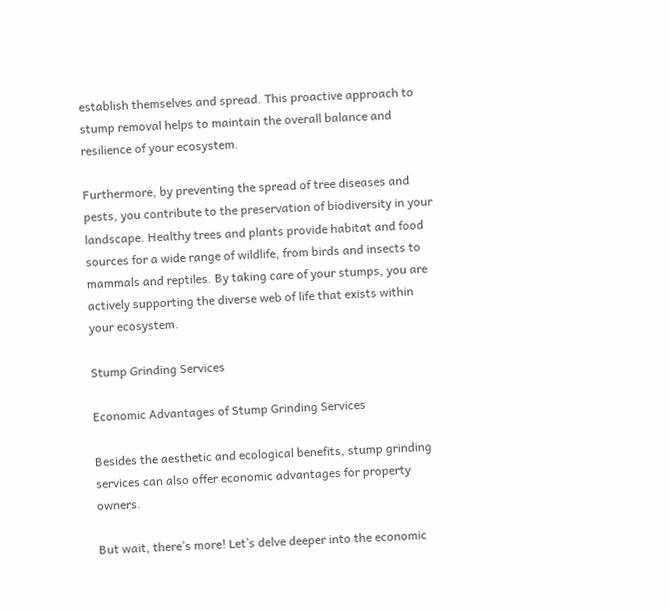establish themselves and spread. This proactive approach to stump removal helps to maintain the overall balance and resilience of your ecosystem.

Furthermore, by preventing the spread of tree diseases and pests, you contribute to the preservation of biodiversity in your landscape. Healthy trees and plants provide habitat and food sources for a wide range of wildlife, from birds and insects to mammals and reptiles. By taking care of your stumps, you are actively supporting the diverse web of life that exists within your ecosystem.

Stump Grinding Services

Economic Advantages of Stump Grinding Services

Besides the aesthetic and ecological benefits, stump grinding services can also offer economic advantages for property owners.

But wait, there’s more! Let’s delve deeper into the economic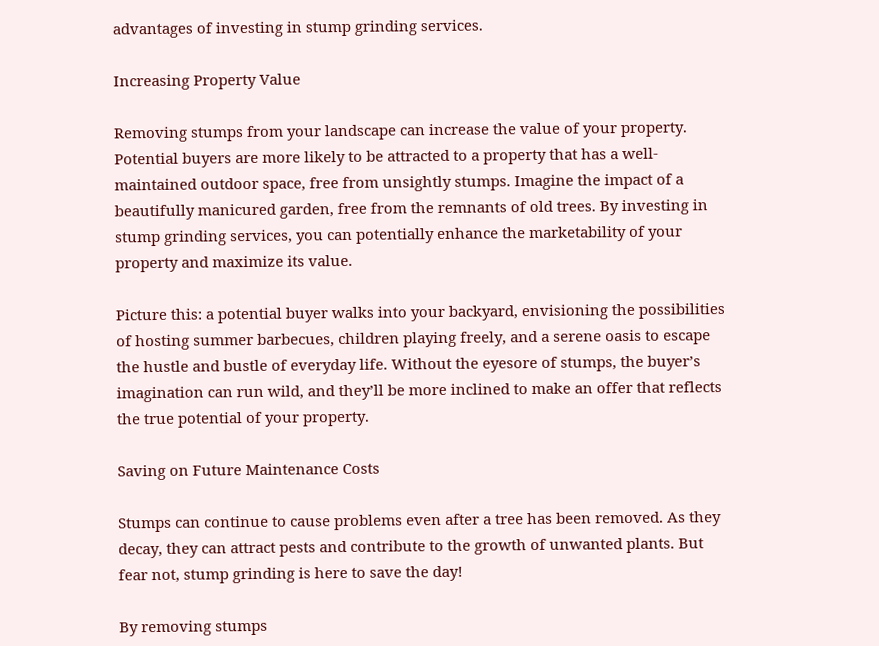advantages of investing in stump grinding services.

Increasing Property Value

Removing stumps from your landscape can increase the value of your property. Potential buyers are more likely to be attracted to a property that has a well-maintained outdoor space, free from unsightly stumps. Imagine the impact of a beautifully manicured garden, free from the remnants of old trees. By investing in stump grinding services, you can potentially enhance the marketability of your property and maximize its value.

Picture this: a potential buyer walks into your backyard, envisioning the possibilities of hosting summer barbecues, children playing freely, and a serene oasis to escape the hustle and bustle of everyday life. Without the eyesore of stumps, the buyer’s imagination can run wild, and they’ll be more inclined to make an offer that reflects the true potential of your property.

Saving on Future Maintenance Costs

Stumps can continue to cause problems even after a tree has been removed. As they decay, they can attract pests and contribute to the growth of unwanted plants. But fear not, stump grinding is here to save the day!

By removing stumps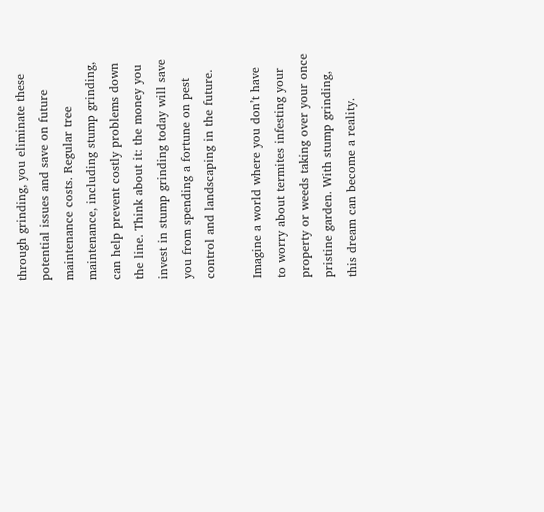through grinding, you eliminate these potential issues and save on future maintenance costs. Regular tree maintenance, including stump grinding, can help prevent costly problems down the line. Think about it: the money you invest in stump grinding today will save you from spending a fortune on pest control and landscaping in the future.

Imagine a world where you don’t have to worry about termites infesting your property or weeds taking over your once pristine garden. With stump grinding, this dream can become a reality.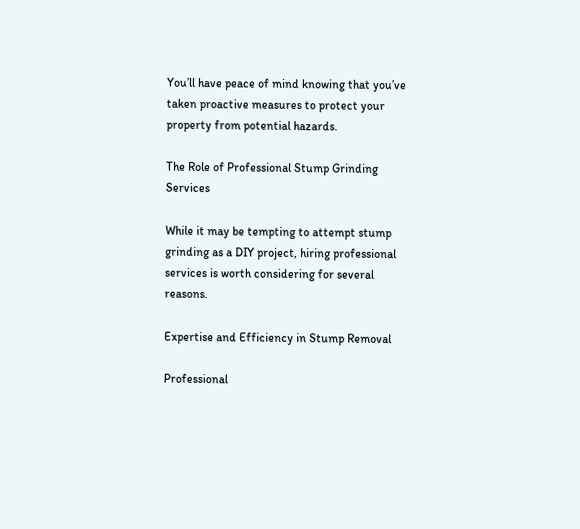You’ll have peace of mind knowing that you’ve taken proactive measures to protect your property from potential hazards.

The Role of Professional Stump Grinding Services

While it may be tempting to attempt stump grinding as a DIY project, hiring professional services is worth considering for several reasons.

Expertise and Efficiency in Stump Removal

Professional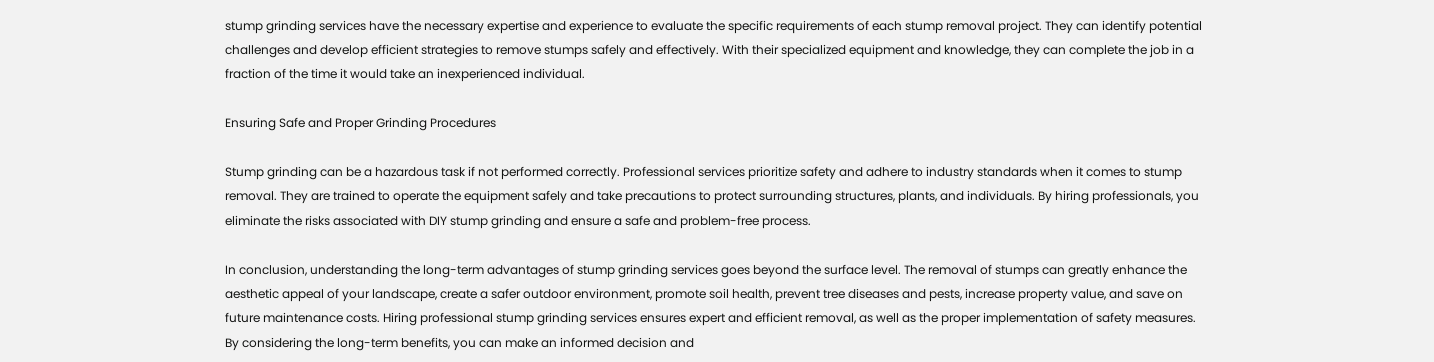stump grinding services have the necessary expertise and experience to evaluate the specific requirements of each stump removal project. They can identify potential challenges and develop efficient strategies to remove stumps safely and effectively. With their specialized equipment and knowledge, they can complete the job in a fraction of the time it would take an inexperienced individual.

Ensuring Safe and Proper Grinding Procedures

Stump grinding can be a hazardous task if not performed correctly. Professional services prioritize safety and adhere to industry standards when it comes to stump removal. They are trained to operate the equipment safely and take precautions to protect surrounding structures, plants, and individuals. By hiring professionals, you eliminate the risks associated with DIY stump grinding and ensure a safe and problem-free process.

In conclusion, understanding the long-term advantages of stump grinding services goes beyond the surface level. The removal of stumps can greatly enhance the aesthetic appeal of your landscape, create a safer outdoor environment, promote soil health, prevent tree diseases and pests, increase property value, and save on future maintenance costs. Hiring professional stump grinding services ensures expert and efficient removal, as well as the proper implementation of safety measures. By considering the long-term benefits, you can make an informed decision and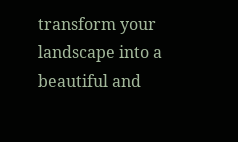transform your landscape into a beautiful and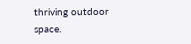thriving outdoor space.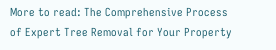More to read: The Comprehensive Process of Expert Tree Removal for Your Property